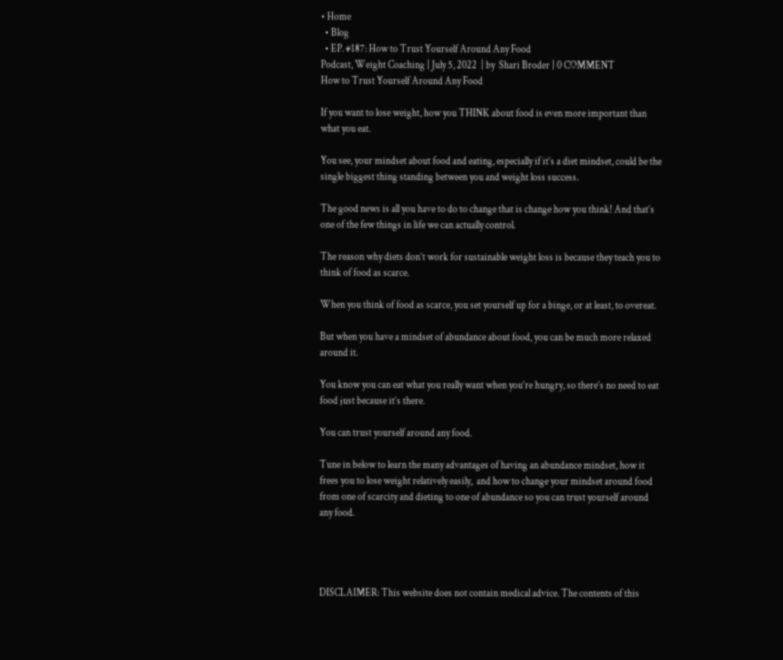• Home
  • Blog
  • EP. #187: How to Trust Yourself Around Any Food
Podcast, Weight Coaching | July 5, 2022  | by  Shari Broder | 0 COMMENT
How to Trust Yourself Around Any Food

If you want to lose weight, how you THINK about food is even more important than what you eat.

You see, your mindset about food and eating, especially if it’s a diet mindset, could be the single biggest thing standing between you and weight loss success.

The good news is all you have to do to change that is change how you think! And that’s one of the few things in life we can actually control.

The reason why diets don’t work for sustainable weight loss is because they teach you to think of food as scarce.

When you think of food as scarce, you set yourself up for a binge, or at least, to overeat.

But when you have a mindset of abundance about food, you can be much more relaxed around it.

You know you can eat what you really want when you’re hungry, so there’s no need to eat food just because it’s there.

You can trust yourself around any food.

Tune in below to learn the many advantages of having an abundance mindset, how it frees you to lose weight relatively easily,  and how to change your mindset around food from one of scarcity and dieting to one of abundance so you can trust yourself around any food.




DISCLAIMER: This website does not contain medical advice. The contents of this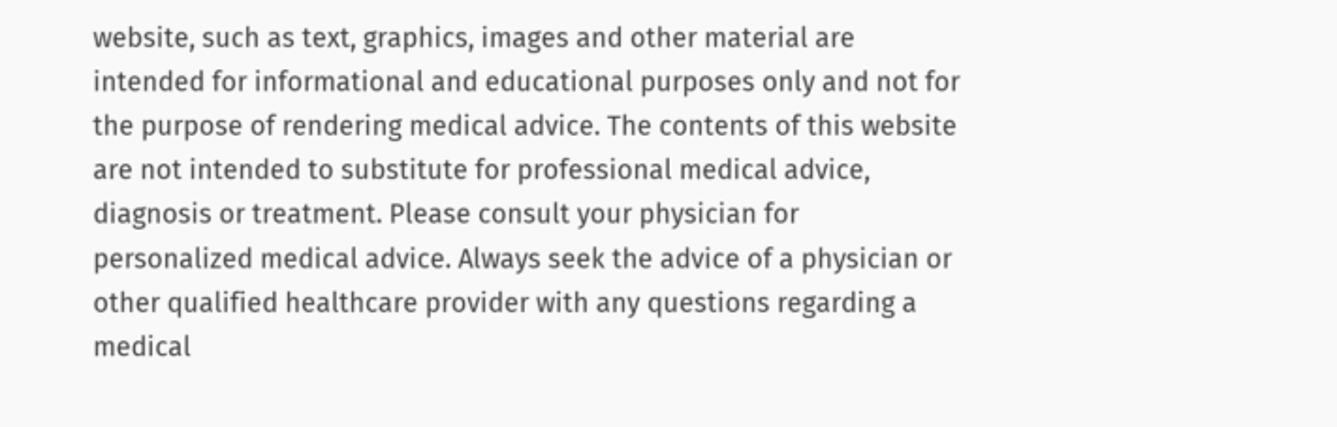website, such as text, graphics, images and other material are intended for informational and educational purposes only and not for the purpose of rendering medical advice. The contents of this website are not intended to substitute for professional medical advice, diagnosis or treatment. Please consult your physician for personalized medical advice. Always seek the advice of a physician or other qualified healthcare provider with any questions regarding a medical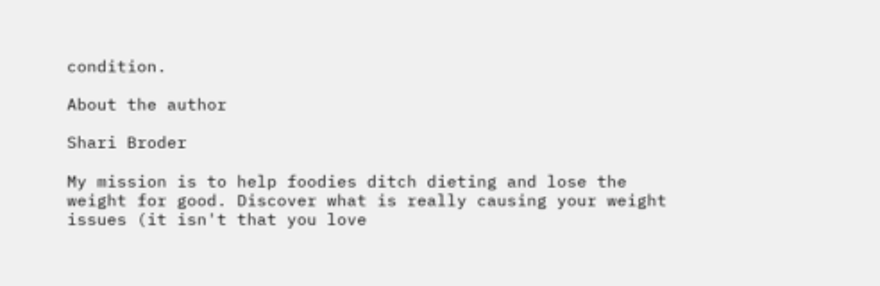condition.

About the author

Shari Broder

My mission is to help foodies ditch dieting and lose the weight for good. Discover what is really causing your weight issues (it isn't that you love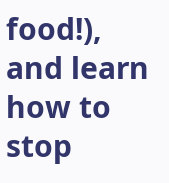food!), and learn how to stop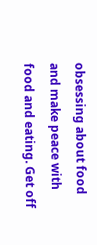obsessing about food and make peace with food and eating. Get off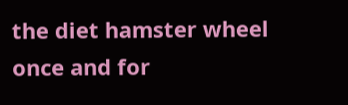the diet hamster wheel once and for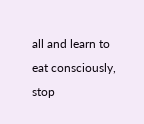all and learn to eat consciously, stop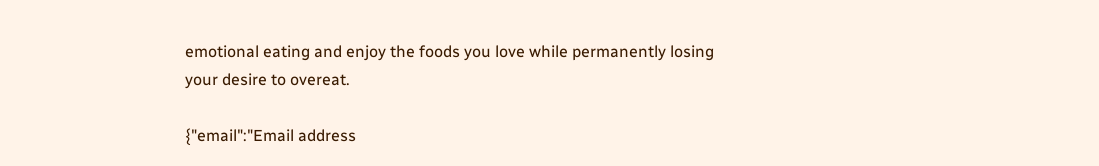emotional eating and enjoy the foods you love while permanently losing your desire to overeat.

{"email":"Email address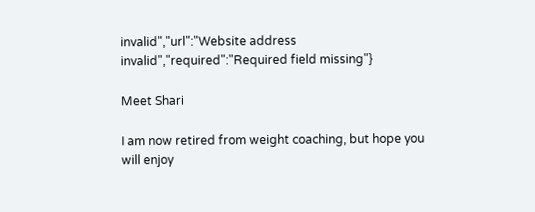invalid","url":"Website address invalid","required":"Required field missing"}

Meet Shari

I am now retired from weight coaching, but hope you will enjoy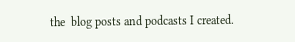the  blog posts and podcasts I created.